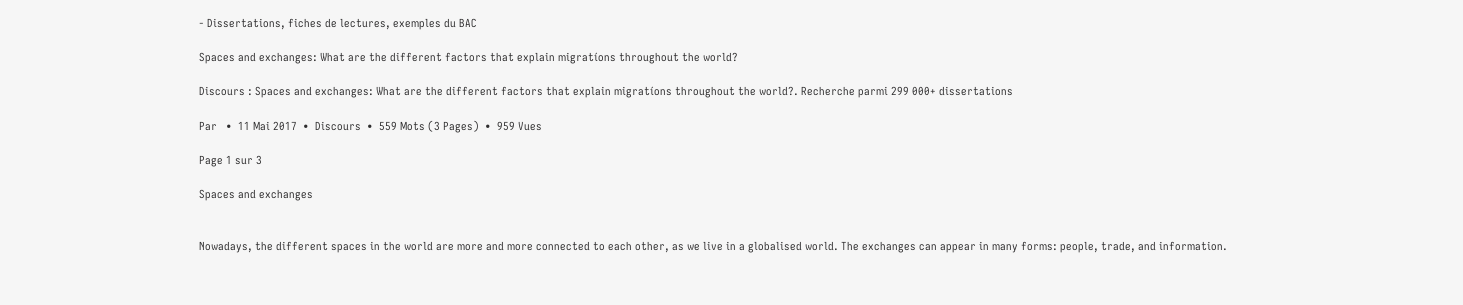- Dissertations, fiches de lectures, exemples du BAC

Spaces and exchanges: What are the different factors that explain migratíons throughout the world?

Discours : Spaces and exchanges: What are the different factors that explain migratíons throughout the world?. Recherche parmi 299 000+ dissertations

Par   •  11 Mai 2017  •  Discours  •  559 Mots (3 Pages)  •  959 Vues

Page 1 sur 3

Spaces and exchanges


Nowadays, the different spaces in the world are more and more connected to each other, as we live in a globalised world. The exchanges can appear in many forms: people, trade, and information.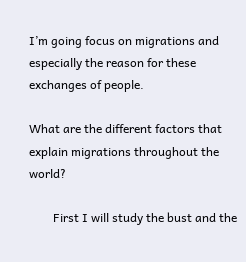I’m going focus on migrations and especially the reason for these exchanges of people.

What are the different factors that explain migrations throughout the world?

        First I will study the bust and the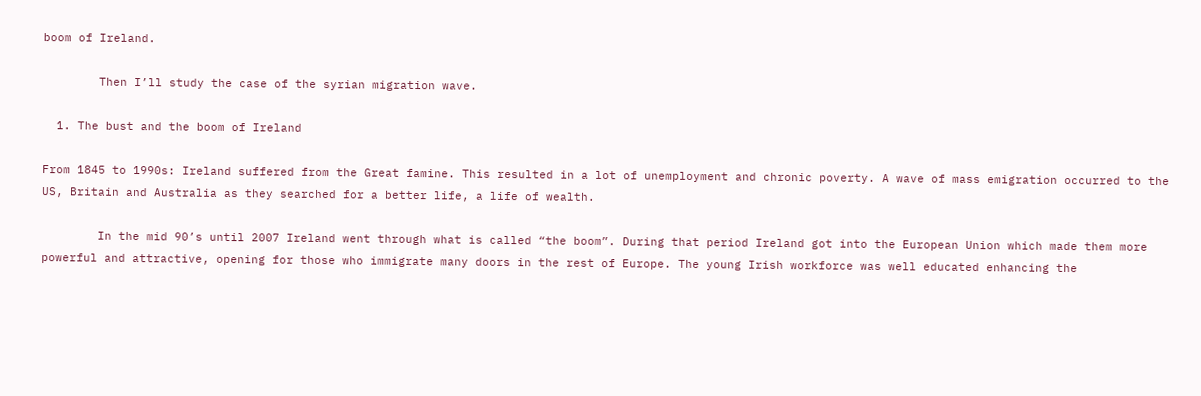boom of Ireland.

        Then I’ll study the case of the syrian migration wave.

  1. The bust and the boom of Ireland

From 1845 to 1990s: Ireland suffered from the Great famine. This resulted in a lot of unemployment and chronic poverty. A wave of mass emigration occurred to the US, Britain and Australia as they searched for a better life, a life of wealth.

        In the mid 90’s until 2007 Ireland went through what is called “the boom”. During that period Ireland got into the European Union which made them more powerful and attractive, opening for those who immigrate many doors in the rest of Europe. The young Irish workforce was well educated enhancing the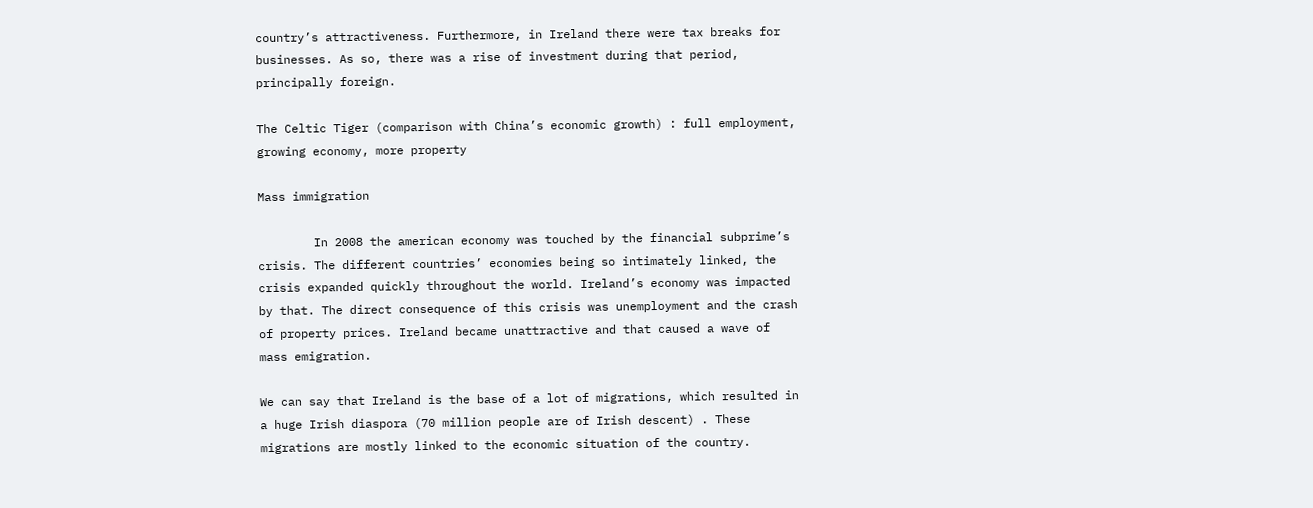country’s attractiveness. Furthermore, in Ireland there were tax breaks for businesses. As so, there was a rise of investment during that period, principally foreign.

The Celtic Tiger (comparison with China’s economic growth) : full employment, growing economy, more property

Mass immigration

        In 2008 the american economy was touched by the financial subprime’s crisis. The different countries’ economies being so intimately linked, the crisis expanded quickly throughout the world. Ireland’s economy was impacted by that. The direct consequence of this crisis was unemployment and the crash of property prices. Ireland became unattractive and that caused a wave of mass emigration.

We can say that Ireland is the base of a lot of migrations, which resulted in a huge Irish diaspora (70 million people are of Irish descent) . These migrations are mostly linked to the economic situation of the country.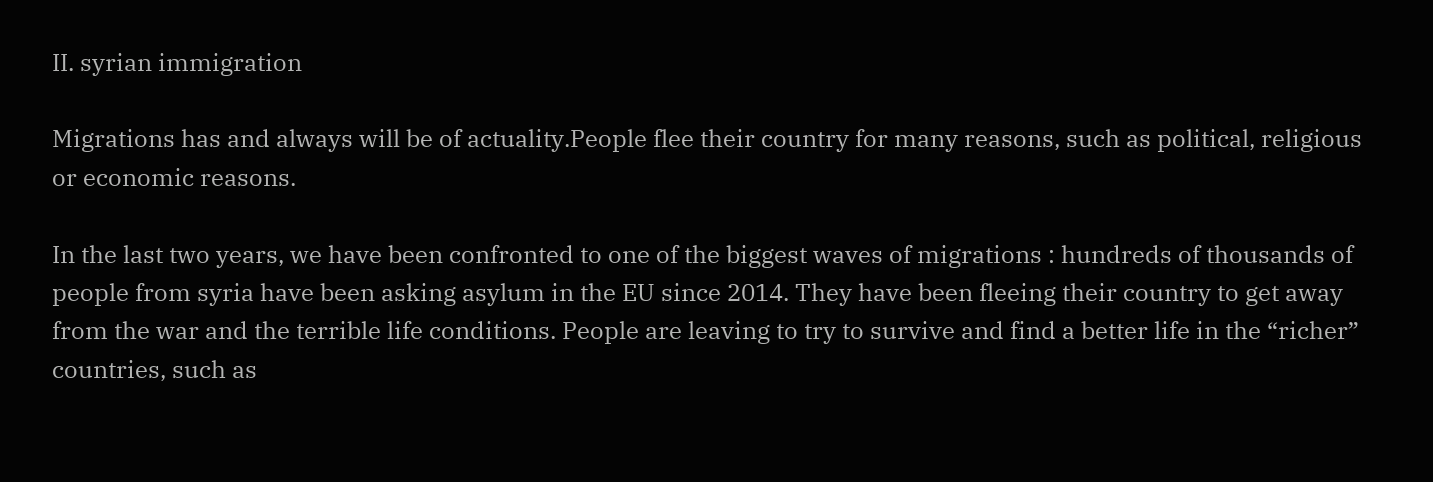II. syrian immigration

Migrations has and always will be of actuality.People flee their country for many reasons, such as political, religious or economic reasons.

In the last two years, we have been confronted to one of the biggest waves of migrations : hundreds of thousands of people from syria have been asking asylum in the EU since 2014. They have been fleeing their country to get away from the war and the terrible life conditions. People are leaving to try to survive and find a better life in the “richer” countries, such as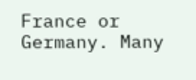France or Germany. Many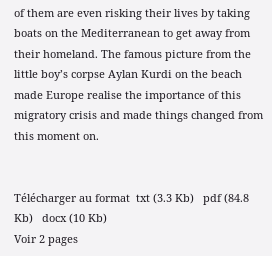of them are even risking their lives by taking boats on the Mediterranean to get away from their homeland. The famous picture from the little boy’s corpse Aylan Kurdi on the beach made Europe realise the importance of this migratory crisis and made things changed from this moment on.


Télécharger au format  txt (3.3 Kb)   pdf (84.8 Kb)   docx (10 Kb)
Voir 2 pages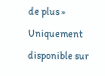de plus »
Uniquement disponible sur